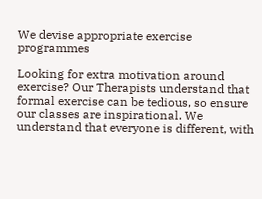We devise appropriate exercise programmes

Looking for extra motivation around exercise? Our Therapists understand that formal exercise can be tedious, so ensure our classes are inspirational. We understand that everyone is different, with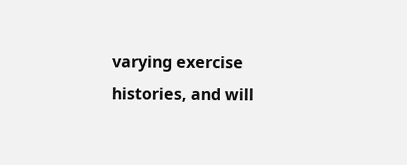varying exercise histories, and will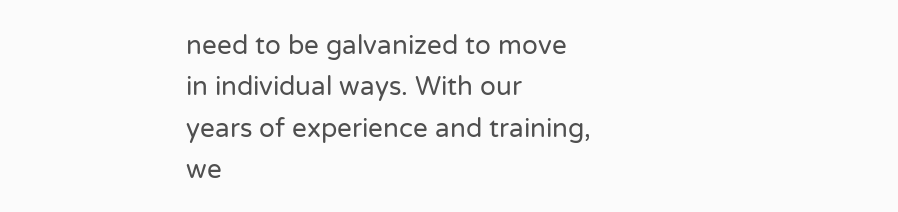need to be galvanized to move in individual ways. With our years of experience and training, we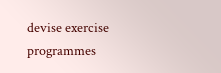devise exercise programmes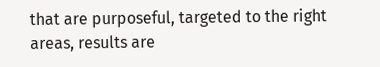that are purposeful, targeted to the right areas, results are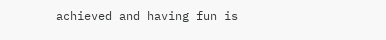achieved and having fun is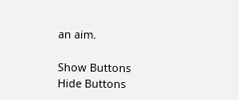an aim.

Show Buttons
Hide Buttons